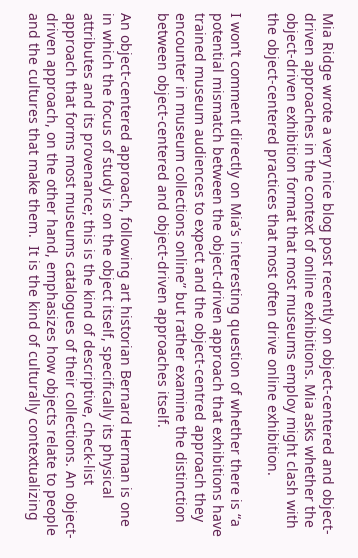Mia Ridge wrote a very nice blog post recently on object-centered and object-driven approaches in the context of online exhibitions. Mia asks whether the object-driven exhibition format that most museums employ might clash with the object-centered practices that most often drive online exhibition.

I won’t comment directly on Mia’s interesting question of whether there is “a potential mismatch between the object-driven approach that exhibitions have trained museum audiences to expect and the object-centred approach they encounter in museum collections online” but rather examine the distinction between object-centered and object-driven approaches itself.

An object-centered approach, following art historian Bernard Herman is one in which the focus of study is on the object itself, specifically its physical attributes and its provenance; this is the kind of descriptive, check-list approach that forms most museums catalogues of their collections. An object-driven approach, on the other hand, emphasizes how objects relate to people and the cultures that make them.  It is the kind of culturally contextualizing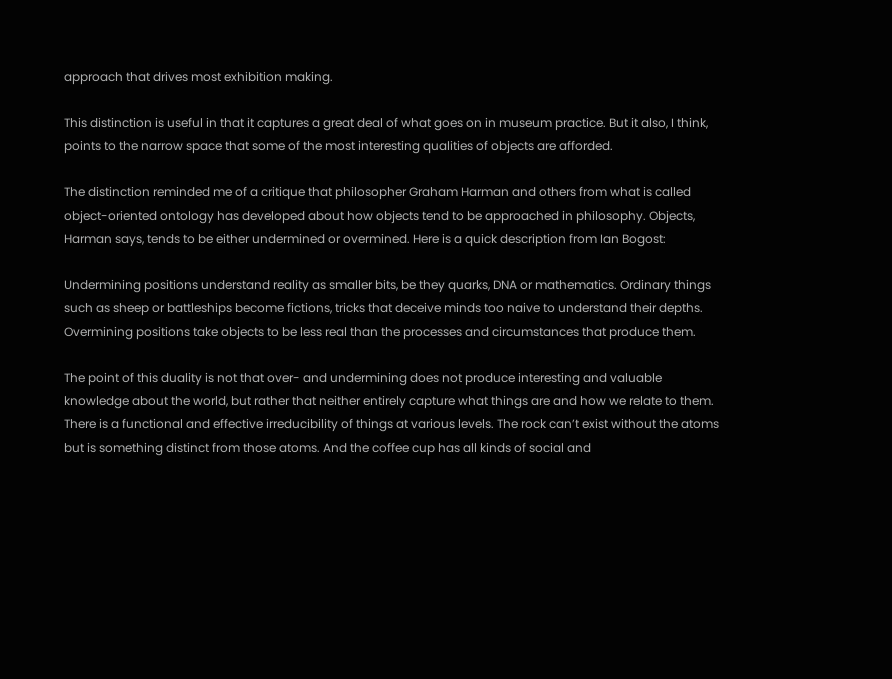approach that drives most exhibition making.

This distinction is useful in that it captures a great deal of what goes on in museum practice. But it also, I think, points to the narrow space that some of the most interesting qualities of objects are afforded.

The distinction reminded me of a critique that philosopher Graham Harman and others from what is called object-oriented ontology has developed about how objects tend to be approached in philosophy. Objects, Harman says, tends to be either undermined or overmined. Here is a quick description from Ian Bogost:

Undermining positions understand reality as smaller bits, be they quarks, DNA or mathematics. Ordinary things such as sheep or battleships become fictions, tricks that deceive minds too naive to understand their depths. Overmining positions take objects to be less real than the processes and circumstances that produce them.

The point of this duality is not that over- and undermining does not produce interesting and valuable knowledge about the world, but rather that neither entirely capture what things are and how we relate to them. There is a functional and effective irreducibility of things at various levels. The rock can’t exist without the atoms but is something distinct from those atoms. And the coffee cup has all kinds of social and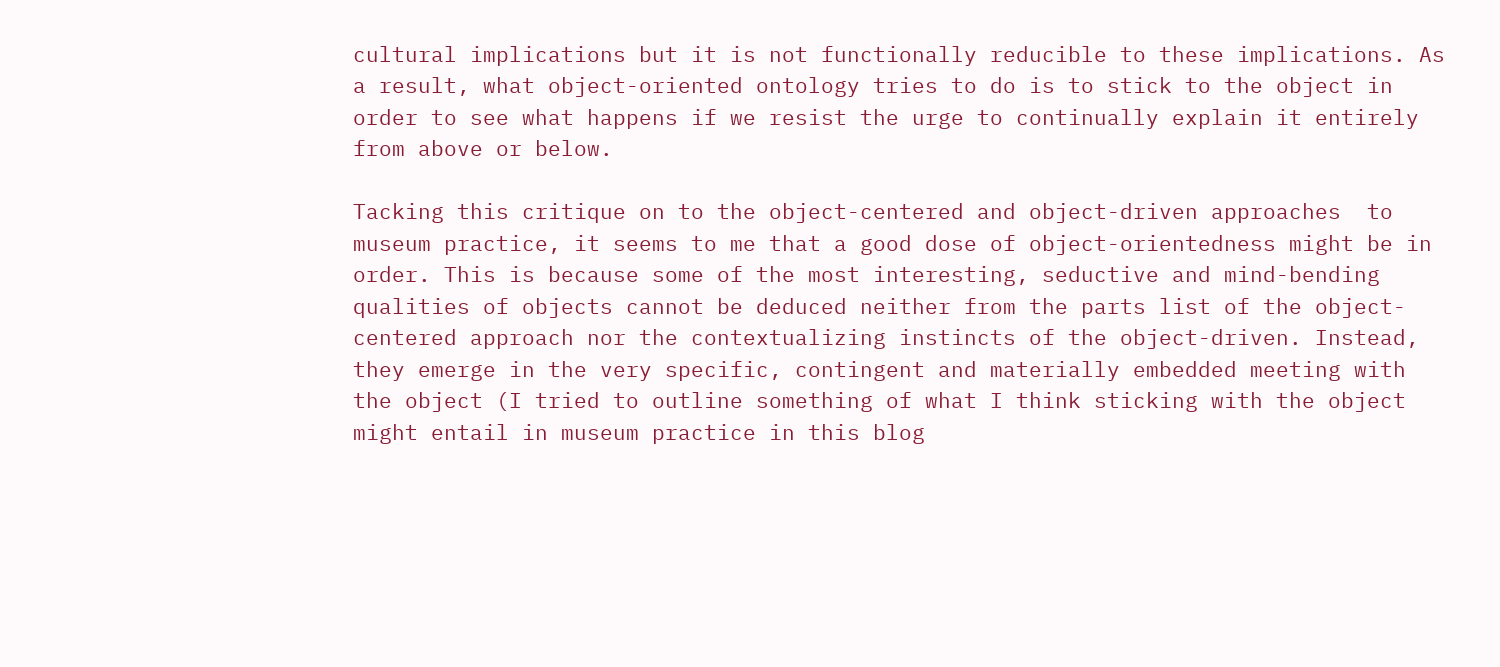cultural implications but it is not functionally reducible to these implications. As a result, what object-oriented ontology tries to do is to stick to the object in order to see what happens if we resist the urge to continually explain it entirely from above or below.

Tacking this critique on to the object-centered and object-driven approaches  to museum practice, it seems to me that a good dose of object-orientedness might be in order. This is because some of the most interesting, seductive and mind-bending qualities of objects cannot be deduced neither from the parts list of the object-centered approach nor the contextualizing instincts of the object-driven. Instead, they emerge in the very specific, contingent and materially embedded meeting with the object (I tried to outline something of what I think sticking with the object might entail in museum practice in this blog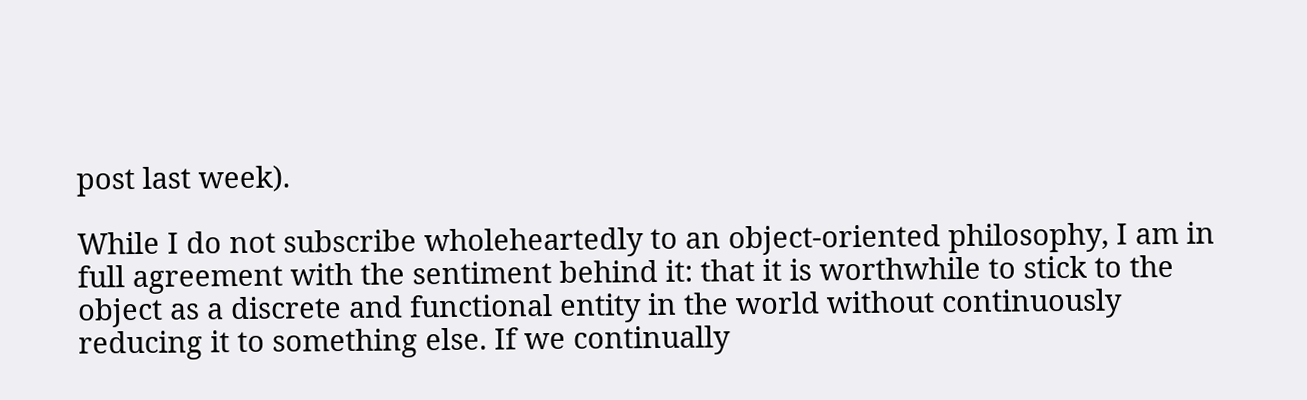post last week).

While I do not subscribe wholeheartedly to an object-oriented philosophy, I am in full agreement with the sentiment behind it: that it is worthwhile to stick to the object as a discrete and functional entity in the world without continuously reducing it to something else. If we continually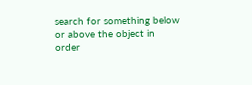search for something below or above the object in order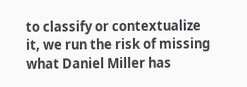to classify or contextualize it, we run the risk of missing what Daniel Miller has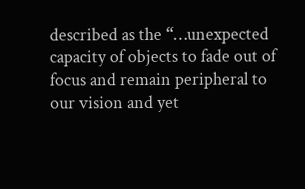described as the “…unexpected capacity of objects to fade out of focus and remain peripheral to our vision and yet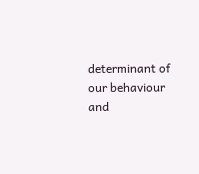determinant of our behaviour and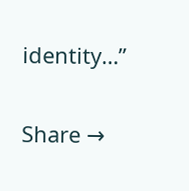identity…”

Share →